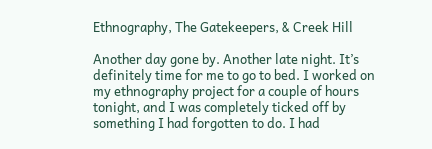Ethnography, The Gatekeepers, & Creek Hill

Another day gone by. Another late night. It’s definitely time for me to go to bed. I worked on my ethnography project for a couple of hours tonight, and I was completely ticked off by something I had forgotten to do. I had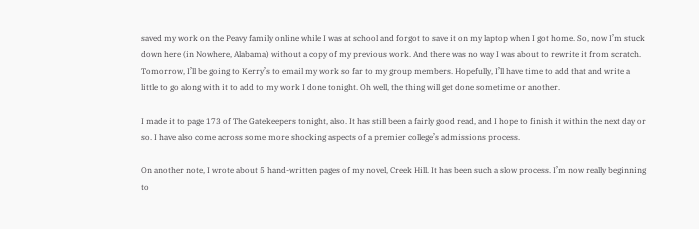saved my work on the Peavy family online while I was at school and forgot to save it on my laptop when I got home. So, now I’m stuck down here (in Nowhere, Alabama) without a copy of my previous work. And there was no way I was about to rewrite it from scratch. Tomorrow, I’ll be going to Kerry’s to email my work so far to my group members. Hopefully, I’ll have time to add that and write a little to go along with it to add to my work I done tonight. Oh well, the thing will get done sometime or another.

I made it to page 173 of The Gatekeepers tonight, also. It has still been a fairly good read, and I hope to finish it within the next day or so. I have also come across some more shocking aspects of a premier college’s admissions process.

On another note, I wrote about 5 hand-written pages of my novel, Creek Hill. It has been such a slow process. I’m now really beginning to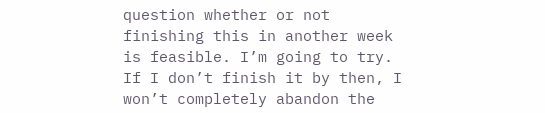question whether or not finishing this in another week is feasible. I’m going to try. If I don’t finish it by then, I won’t completely abandon the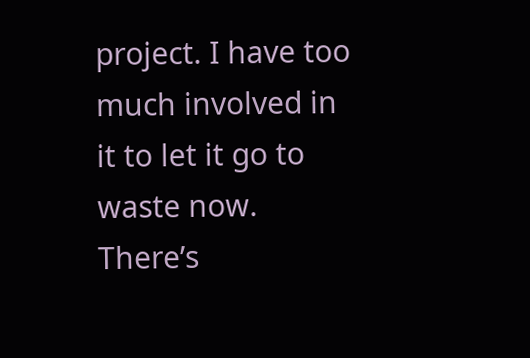project. I have too much involved in it to let it go to waste now. There’s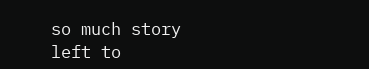so much story left to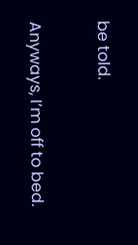be told.

Anyways, I’m off to bed.